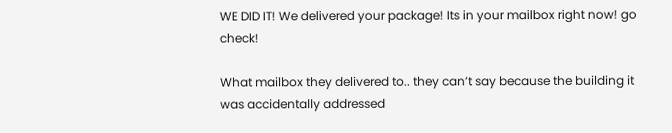WE DID IT! We delivered your package! Its in your mailbox right now! go check!

What mailbox they delivered to.. they can’t say because the building it was accidentally addressed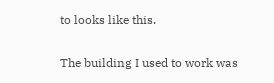to looks like this.

The building I used to work was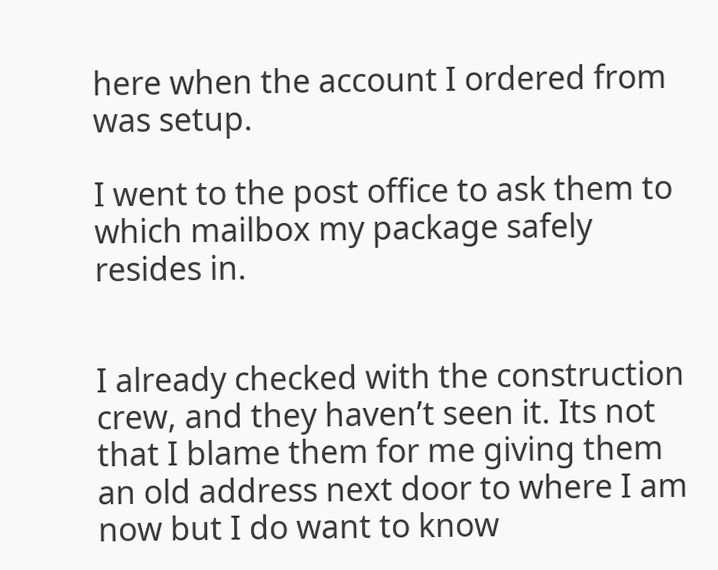here when the account I ordered from was setup.

I went to the post office to ask them to which mailbox my package safely resides in.


I already checked with the construction crew, and they haven’t seen it. Its not that I blame them for me giving them an old address next door to where I am now but I do want to know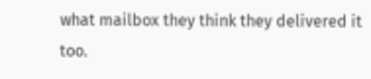what mailbox they think they delivered it too.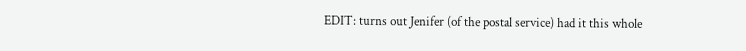EDIT: turns out Jenifer (of the postal service) had it this whole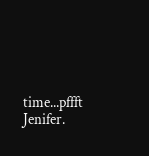time...pffft Jenifer.